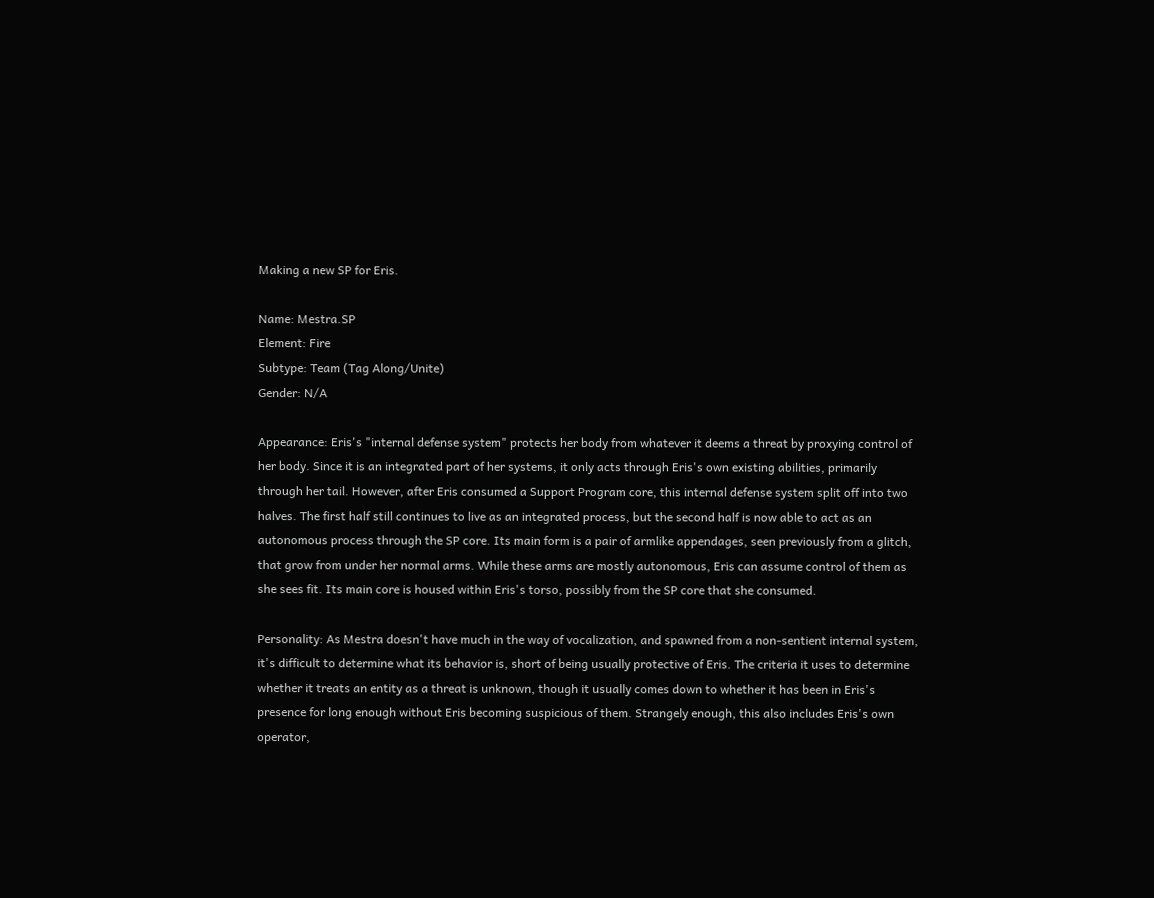Making a new SP for Eris.

Name: Mestra.SP
Element: Fire
Subtype: Team (Tag Along/Unite)
Gender: N/A

Appearance: Eris's "internal defense system" protects her body from whatever it deems a threat by proxying control of her body. Since it is an integrated part of her systems, it only acts through Eris's own existing abilities, primarily through her tail. However, after Eris consumed a Support Program core, this internal defense system split off into two halves. The first half still continues to live as an integrated process, but the second half is now able to act as an autonomous process through the SP core. Its main form is a pair of armlike appendages, seen previously from a glitch, that grow from under her normal arms. While these arms are mostly autonomous, Eris can assume control of them as she sees fit. Its main core is housed within Eris's torso, possibly from the SP core that she consumed.

Personality: As Mestra doesn't have much in the way of vocalization, and spawned from a non-sentient internal system, it's difficult to determine what its behavior is, short of being usually protective of Eris. The criteria it uses to determine whether it treats an entity as a threat is unknown, though it usually comes down to whether it has been in Eris's presence for long enough without Eris becoming suspicious of them. Strangely enough, this also includes Eris's own operator,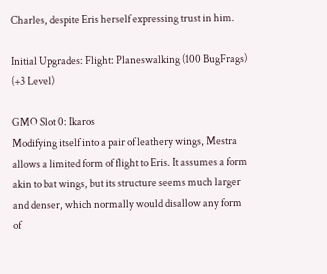Charles, despite Eris herself expressing trust in him.

Initial Upgrades: Flight: Planeswalking (100 BugFrags) (+3 Level)

GMO Slot 0: Ikaros
Modifying itself into a pair of leathery wings, Mestra allows a limited form of flight to Eris. It assumes a form akin to bat wings, but its structure seems much larger and denser, which normally would disallow any form of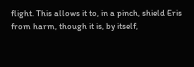flight. This allows it to, in a pinch, shield Eris from harm, though it is, by itself,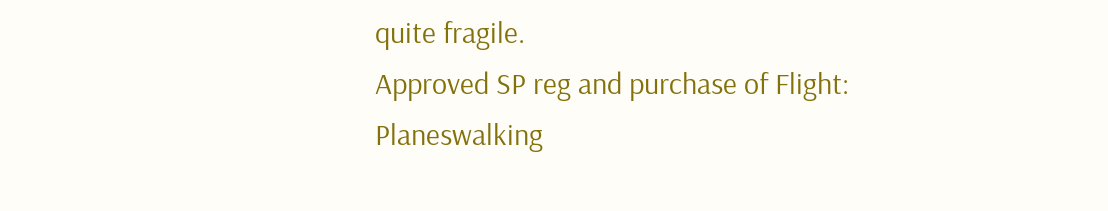quite fragile.
Approved SP reg and purchase of Flight: Planeswalking